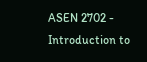ASEN 2702 - Introduction to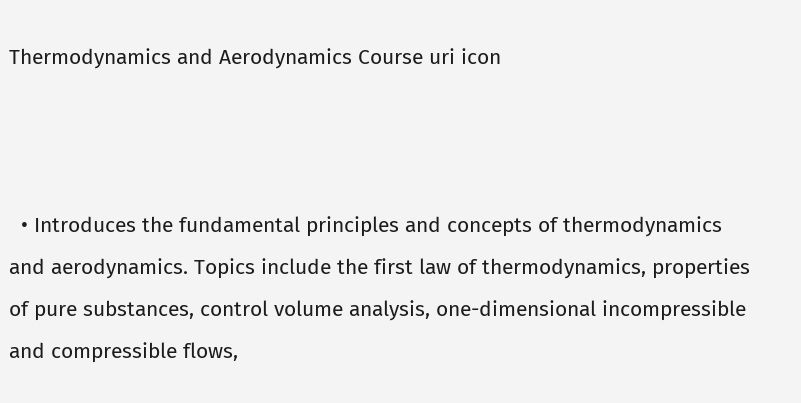Thermodynamics and Aerodynamics Course uri icon



  • Introduces the fundamental principles and concepts of thermodynamics and aerodynamics. Topics include the first law of thermodynamics, properties of pure substances, control volume analysis, one-dimensional incompressible and compressible flows,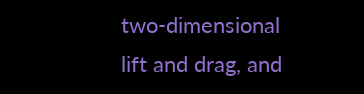two-dimensional lift and drag, and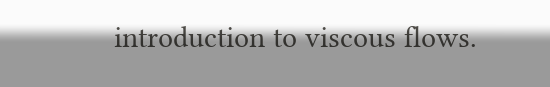introduction to viscous flows.